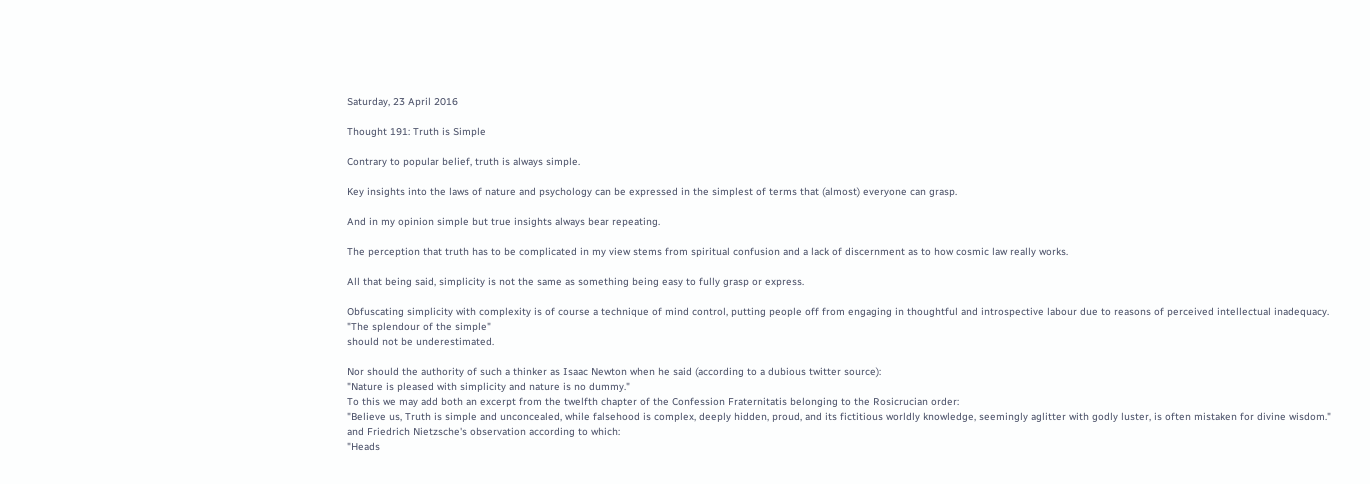Saturday, 23 April 2016

Thought 191: Truth is Simple

Contrary to popular belief, truth is always simple.

Key insights into the laws of nature and psychology can be expressed in the simplest of terms that (almost) everyone can grasp.

And in my opinion simple but true insights always bear repeating.

The perception that truth has to be complicated in my view stems from spiritual confusion and a lack of discernment as to how cosmic law really works.

All that being said, simplicity is not the same as something being easy to fully grasp or express.

Obfuscating simplicity with complexity is of course a technique of mind control, putting people off from engaging in thoughtful and introspective labour due to reasons of perceived intellectual inadequacy.
"The splendour of the simple"
should not be underestimated.

Nor should the authority of such a thinker as Isaac Newton when he said (according to a dubious twitter source):
"Nature is pleased with simplicity and nature is no dummy."
To this we may add both an excerpt from the twelfth chapter of the Confession Fraternitatis belonging to the Rosicrucian order:
"Believe us, Truth is simple and unconcealed, while falsehood is complex, deeply hidden, proud, and its fictitious worldly knowledge, seemingly aglitter with godly luster, is often mistaken for divine wisdom."
and Friedrich Nietzsche's observation according to which:
"Heads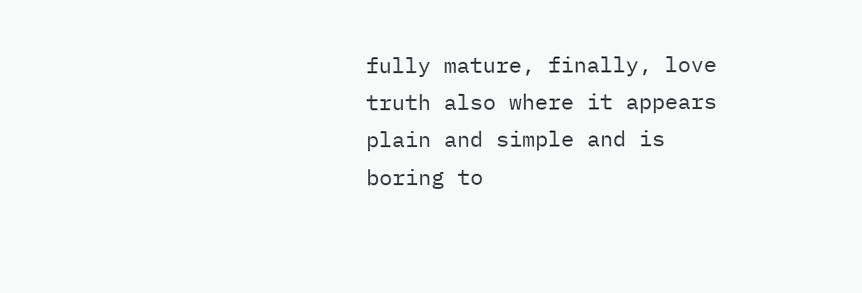fully mature, finally, love truth also where it appears plain and simple and is boring to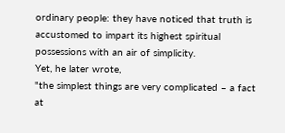ordinary people: they have noticed that truth is accustomed to impart its highest spiritual possessions with an air of simplicity.
Yet, he later wrote,
"the simplest things are very complicated – a fact at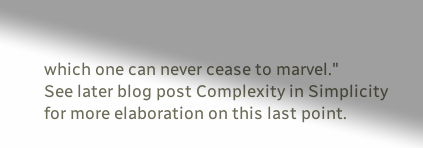which one can never cease to marvel."
See later blog post Complexity in Simplicity for more elaboration on this last point.